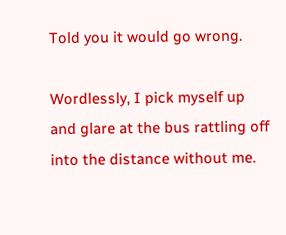Told you it would go wrong.

Wordlessly, I pick myself up and glare at the bus rattling off into the distance without me.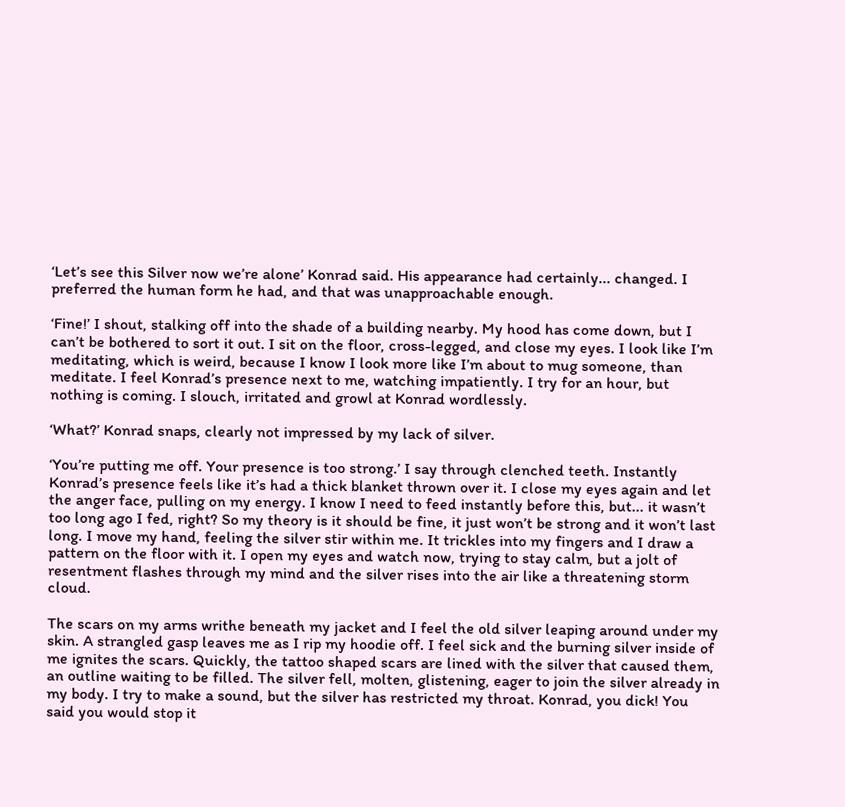‘Let’s see this Silver now we’re alone’ Konrad said. His appearance had certainly... changed. I preferred the human form he had, and that was unapproachable enough.

‘Fine!’ I shout, stalking off into the shade of a building nearby. My hood has come down, but I can’t be bothered to sort it out. I sit on the floor, cross-legged, and close my eyes. I look like I’m meditating, which is weird, because I know I look more like I’m about to mug someone, than meditate. I feel Konrad’s presence next to me, watching impatiently. I try for an hour, but nothing is coming. I slouch, irritated and growl at Konrad wordlessly.

‘What?’ Konrad snaps, clearly not impressed by my lack of silver.

‘You’re putting me off. Your presence is too strong.’ I say through clenched teeth. Instantly Konrad’s presence feels like it’s had a thick blanket thrown over it. I close my eyes again and let the anger face, pulling on my energy. I know I need to feed instantly before this, but... it wasn’t too long ago I fed, right? So my theory is it should be fine, it just won’t be strong and it won’t last long. I move my hand, feeling the silver stir within me. It trickles into my fingers and I draw a pattern on the floor with it. I open my eyes and watch now, trying to stay calm, but a jolt of resentment flashes through my mind and the silver rises into the air like a threatening storm cloud.

The scars on my arms writhe beneath my jacket and I feel the old silver leaping around under my skin. A strangled gasp leaves me as I rip my hoodie off. I feel sick and the burning silver inside of me ignites the scars. Quickly, the tattoo shaped scars are lined with the silver that caused them, an outline waiting to be filled. The silver fell, molten, glistening, eager to join the silver already in my body. I try to make a sound, but the silver has restricted my throat. Konrad, you dick! You said you would stop it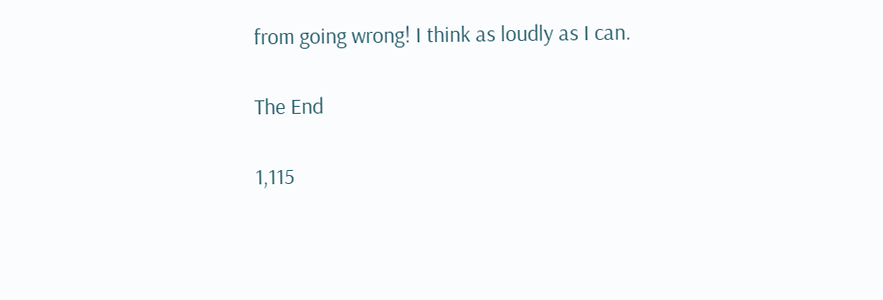from going wrong! I think as loudly as I can.

The End

1,115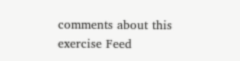comments about this exercise Feed